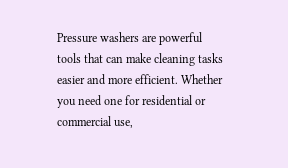Pressure washers are powerful tools that can make cleaning tasks easier and more efficient. Whether you need one for residential or commercial use,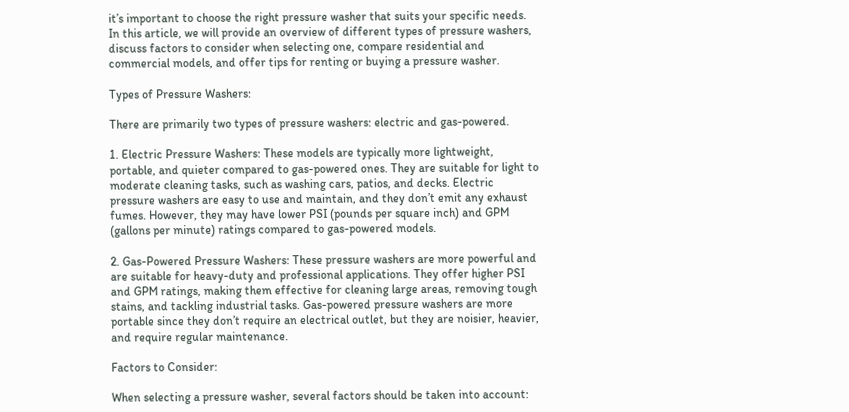it’s important to choose the right pressure washer that suits your specific needs. In this article, we will provide an overview of different types of pressure washers, discuss factors to consider when selecting one, compare residential and commercial models, and offer tips for renting or buying a pressure washer.

Types of Pressure Washers:

There are primarily two types of pressure washers: electric and gas-powered.

1. Electric Pressure Washers: These models are typically more lightweight, portable, and quieter compared to gas-powered ones. They are suitable for light to moderate cleaning tasks, such as washing cars, patios, and decks. Electric pressure washers are easy to use and maintain, and they don’t emit any exhaust fumes. However, they may have lower PSI (pounds per square inch) and GPM (gallons per minute) ratings compared to gas-powered models.

2. Gas-Powered Pressure Washers: These pressure washers are more powerful and are suitable for heavy-duty and professional applications. They offer higher PSI and GPM ratings, making them effective for cleaning large areas, removing tough stains, and tackling industrial tasks. Gas-powered pressure washers are more portable since they don’t require an electrical outlet, but they are noisier, heavier, and require regular maintenance.

Factors to Consider:

When selecting a pressure washer, several factors should be taken into account: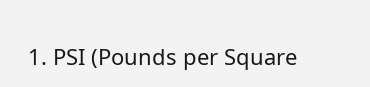1. PSI (Pounds per Square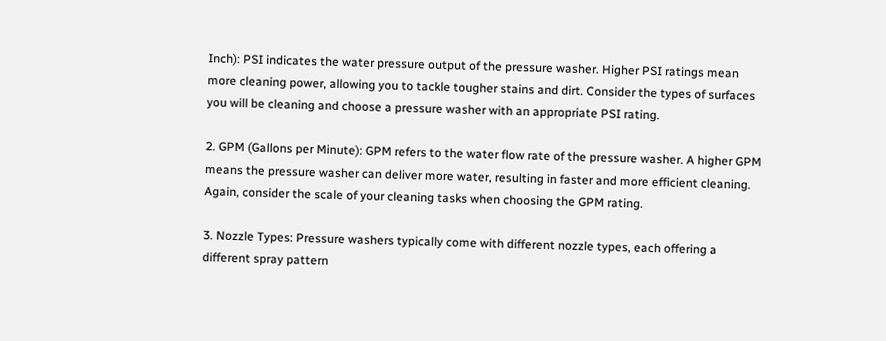Inch): PSI indicates the water pressure output of the pressure washer. Higher PSI ratings mean more cleaning power, allowing you to tackle tougher stains and dirt. Consider the types of surfaces you will be cleaning and choose a pressure washer with an appropriate PSI rating.

2. GPM (Gallons per Minute): GPM refers to the water flow rate of the pressure washer. A higher GPM means the pressure washer can deliver more water, resulting in faster and more efficient cleaning. Again, consider the scale of your cleaning tasks when choosing the GPM rating.

3. Nozzle Types: Pressure washers typically come with different nozzle types, each offering a different spray pattern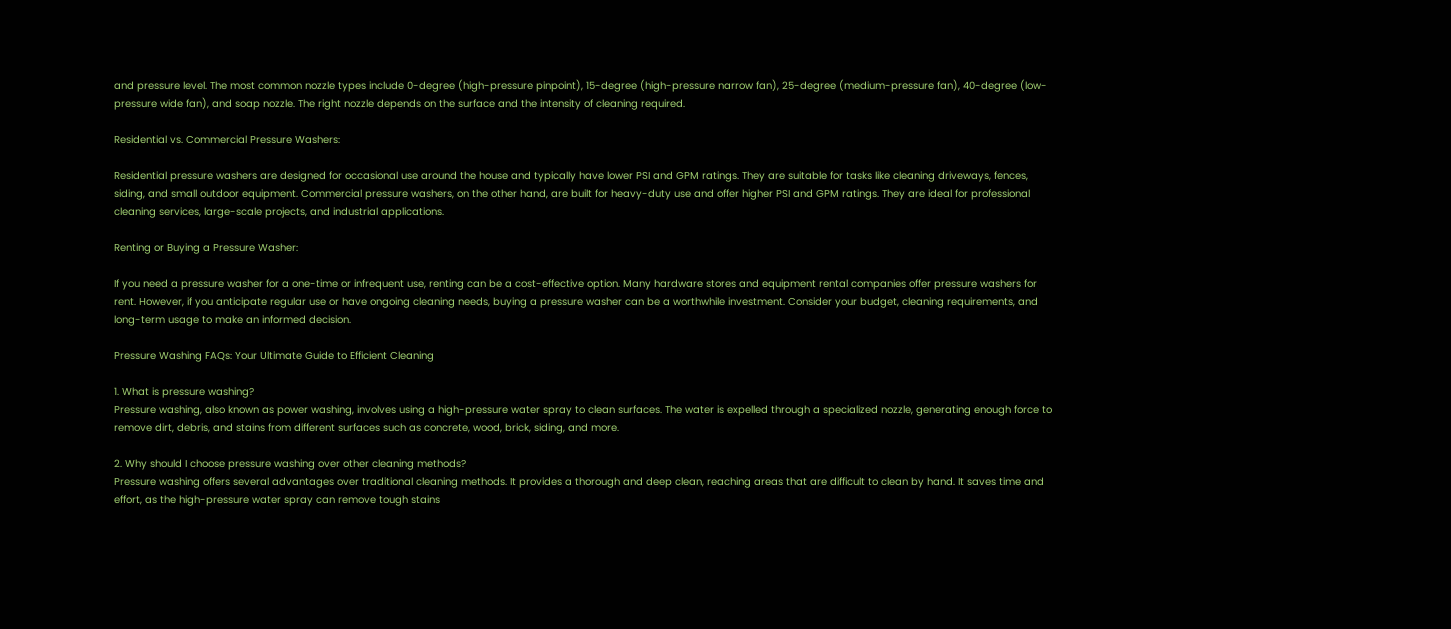and pressure level. The most common nozzle types include 0-degree (high-pressure pinpoint), 15-degree (high-pressure narrow fan), 25-degree (medium-pressure fan), 40-degree (low-pressure wide fan), and soap nozzle. The right nozzle depends on the surface and the intensity of cleaning required.

Residential vs. Commercial Pressure Washers:

Residential pressure washers are designed for occasional use around the house and typically have lower PSI and GPM ratings. They are suitable for tasks like cleaning driveways, fences, siding, and small outdoor equipment. Commercial pressure washers, on the other hand, are built for heavy-duty use and offer higher PSI and GPM ratings. They are ideal for professional cleaning services, large-scale projects, and industrial applications.

Renting or Buying a Pressure Washer:

If you need a pressure washer for a one-time or infrequent use, renting can be a cost-effective option. Many hardware stores and equipment rental companies offer pressure washers for rent. However, if you anticipate regular use or have ongoing cleaning needs, buying a pressure washer can be a worthwhile investment. Consider your budget, cleaning requirements, and long-term usage to make an informed decision.

Pressure Washing FAQs: Your Ultimate Guide to Efficient Cleaning

1. What is pressure washing?
Pressure washing, also known as power washing, involves using a high-pressure water spray to clean surfaces. The water is expelled through a specialized nozzle, generating enough force to remove dirt, debris, and stains from different surfaces such as concrete, wood, brick, siding, and more.

2. Why should I choose pressure washing over other cleaning methods?
Pressure washing offers several advantages over traditional cleaning methods. It provides a thorough and deep clean, reaching areas that are difficult to clean by hand. It saves time and effort, as the high-pressure water spray can remove tough stains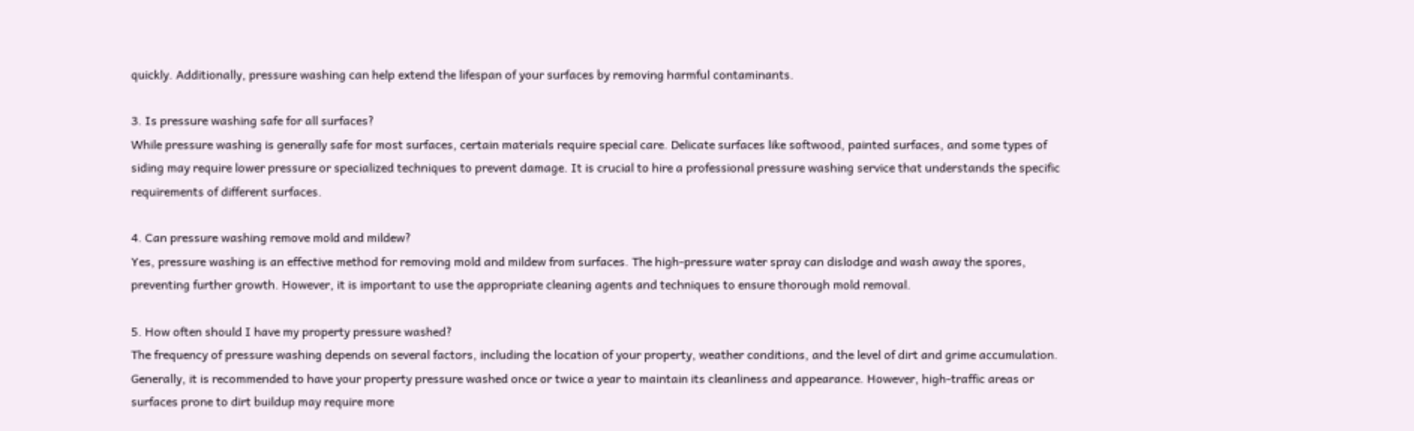quickly. Additionally, pressure washing can help extend the lifespan of your surfaces by removing harmful contaminants.

3. Is pressure washing safe for all surfaces?
While pressure washing is generally safe for most surfaces, certain materials require special care. Delicate surfaces like softwood, painted surfaces, and some types of siding may require lower pressure or specialized techniques to prevent damage. It is crucial to hire a professional pressure washing service that understands the specific requirements of different surfaces.

4. Can pressure washing remove mold and mildew?
Yes, pressure washing is an effective method for removing mold and mildew from surfaces. The high-pressure water spray can dislodge and wash away the spores, preventing further growth. However, it is important to use the appropriate cleaning agents and techniques to ensure thorough mold removal.

5. How often should I have my property pressure washed?
The frequency of pressure washing depends on several factors, including the location of your property, weather conditions, and the level of dirt and grime accumulation. Generally, it is recommended to have your property pressure washed once or twice a year to maintain its cleanliness and appearance. However, high-traffic areas or surfaces prone to dirt buildup may require more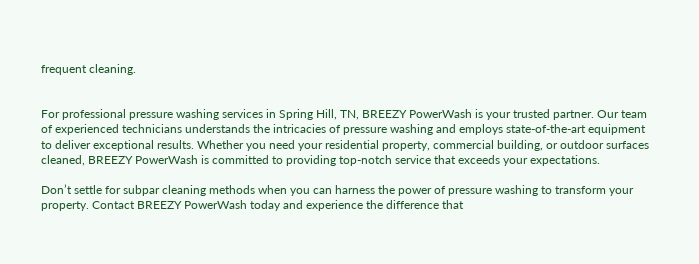frequent cleaning.


For professional pressure washing services in Spring Hill, TN, BREEZY PowerWash is your trusted partner. Our team of experienced technicians understands the intricacies of pressure washing and employs state-of-the-art equipment to deliver exceptional results. Whether you need your residential property, commercial building, or outdoor surfaces cleaned, BREEZY PowerWash is committed to providing top-notch service that exceeds your expectations.

Don’t settle for subpar cleaning methods when you can harness the power of pressure washing to transform your property. Contact BREEZY PowerWash today and experience the difference that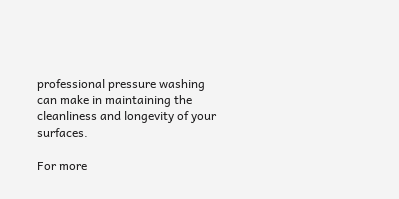professional pressure washing can make in maintaining the cleanliness and longevity of your surfaces.

For more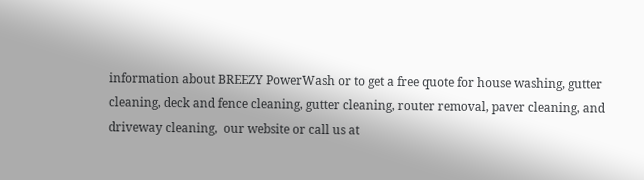information about BREEZY PowerWash or to get a free quote for house washing, gutter cleaning, deck and fence cleaning, gutter cleaning, router removal, paver cleaning, and driveway cleaning,  our website or call us at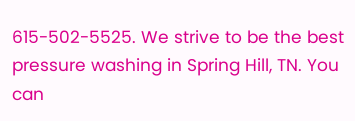615-502-5525. We strive to be the best pressure washing in Spring Hill, TN. You can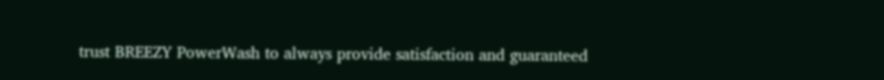trust BREEZY PowerWash to always provide satisfaction and guaranteed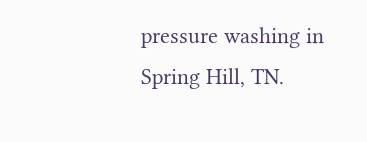pressure washing in Spring Hill, TN.